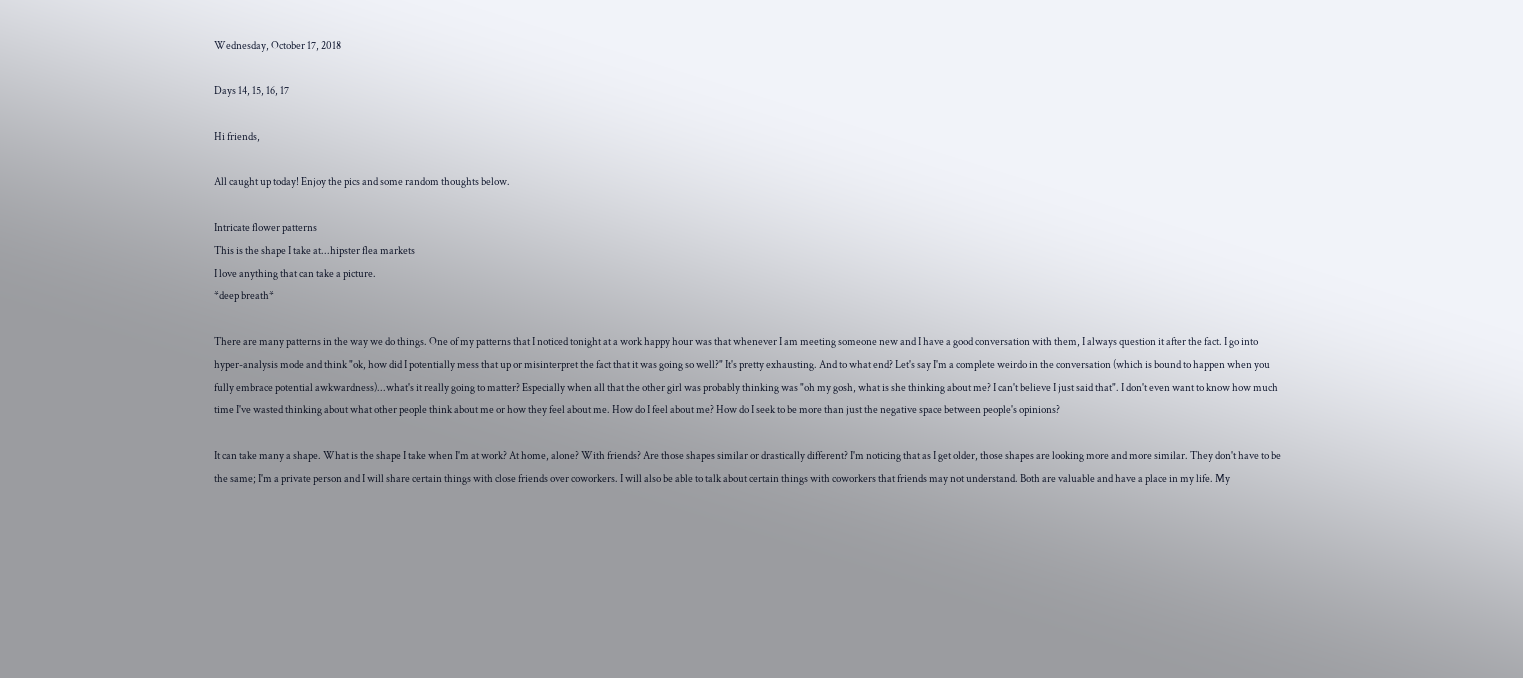Wednesday, October 17, 2018

Days 14, 15, 16, 17

Hi friends,

All caught up today! Enjoy the pics and some random thoughts below.

Intricate flower patterns
This is the shape I take at...hipster flea markets
I love anything that can take a picture.
*deep breath*

There are many patterns in the way we do things. One of my patterns that I noticed tonight at a work happy hour was that whenever I am meeting someone new and I have a good conversation with them, I always question it after the fact. I go into hyper-analysis mode and think "ok, how did I potentially mess that up or misinterpret the fact that it was going so well?" It's pretty exhausting. And to what end? Let's say I'm a complete weirdo in the conversation (which is bound to happen when you fully embrace potential awkwardness)...what's it really going to matter? Especially when all that the other girl was probably thinking was "oh my gosh, what is she thinking about me? I can't believe I just said that". I don't even want to know how much time I've wasted thinking about what other people think about me or how they feel about me. How do I feel about me? How do I seek to be more than just the negative space between people's opinions?

It can take many a shape. What is the shape I take when I'm at work? At home, alone? With friends? Are those shapes similar or drastically different? I'm noticing that as I get older, those shapes are looking more and more similar. They don't have to be the same; I'm a private person and I will share certain things with close friends over coworkers. I will also be able to talk about certain things with coworkers that friends may not understand. Both are valuable and have a place in my life. My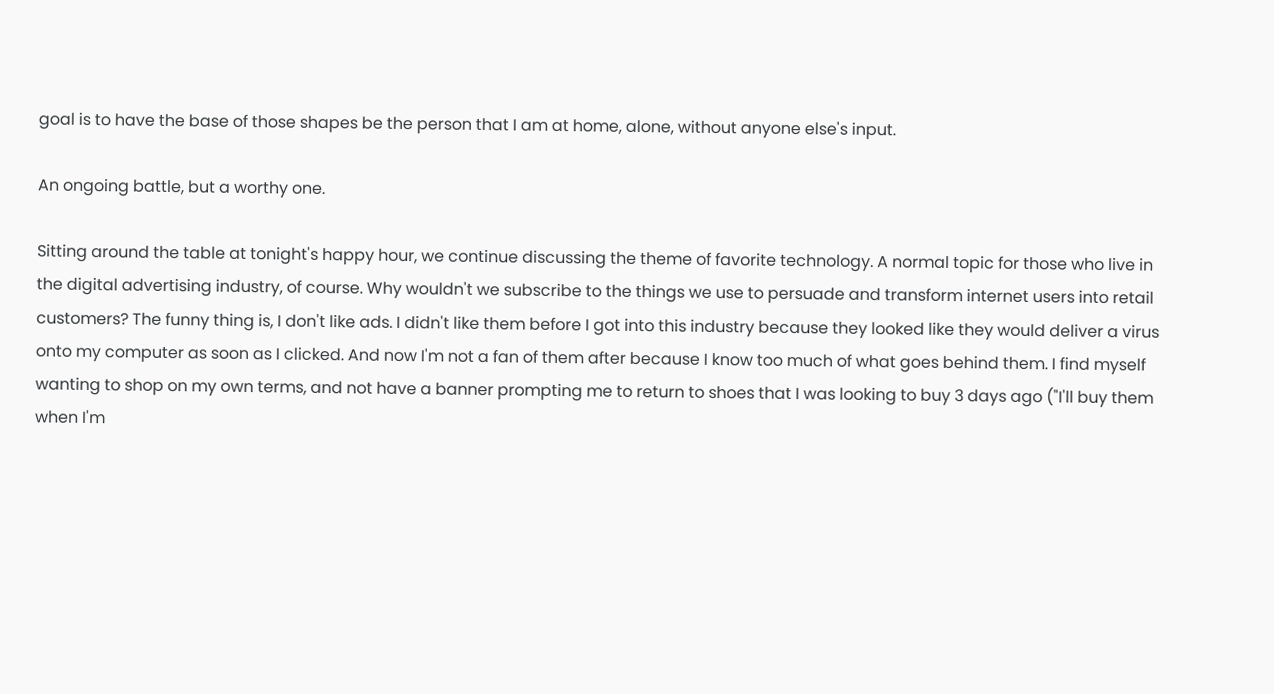goal is to have the base of those shapes be the person that I am at home, alone, without anyone else's input.

An ongoing battle, but a worthy one.

Sitting around the table at tonight's happy hour, we continue discussing the theme of favorite technology. A normal topic for those who live in the digital advertising industry, of course. Why wouldn't we subscribe to the things we use to persuade and transform internet users into retail customers? The funny thing is, I don't like ads. I didn't like them before I got into this industry because they looked like they would deliver a virus onto my computer as soon as I clicked. And now I'm not a fan of them after because I know too much of what goes behind them. I find myself wanting to shop on my own terms, and not have a banner prompting me to return to shoes that I was looking to buy 3 days ago ("I'll buy them when I'm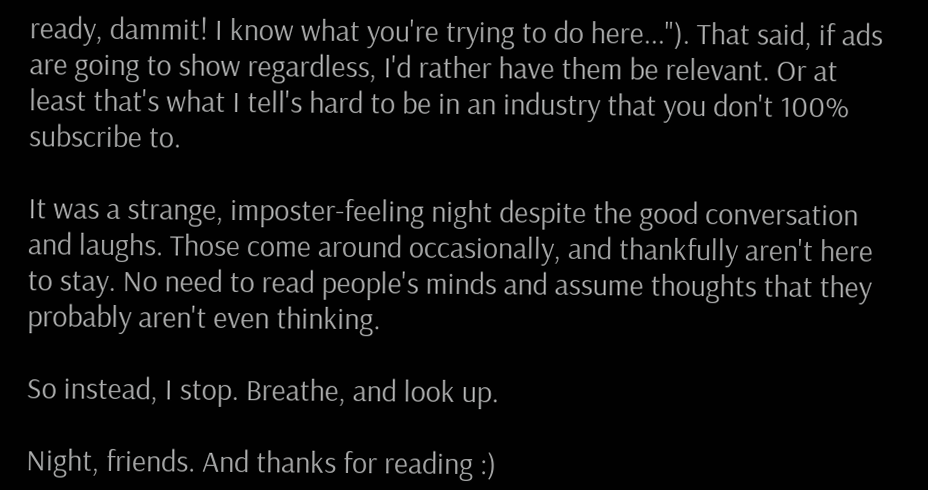ready, dammit! I know what you're trying to do here..."). That said, if ads are going to show regardless, I'd rather have them be relevant. Or at least that's what I tell's hard to be in an industry that you don't 100% subscribe to.

It was a strange, imposter-feeling night despite the good conversation and laughs. Those come around occasionally, and thankfully aren't here to stay. No need to read people's minds and assume thoughts that they probably aren't even thinking.

So instead, I stop. Breathe, and look up.

Night, friends. And thanks for reading :)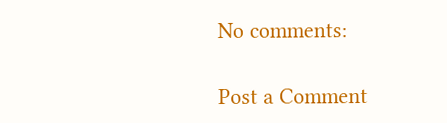No comments:

Post a Comment